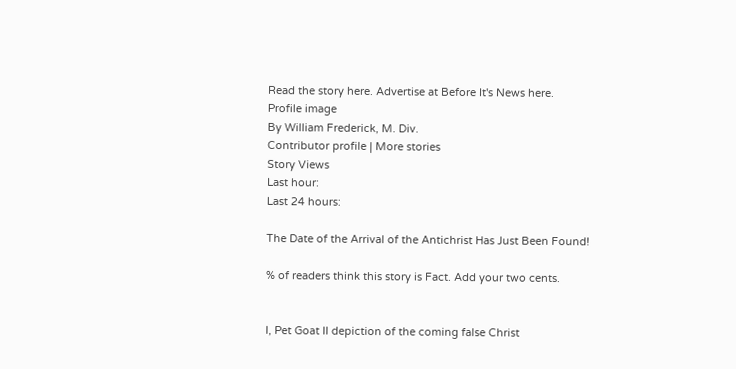Read the story here. Advertise at Before It's News here.
Profile image
By William Frederick, M. Div.
Contributor profile | More stories
Story Views
Last hour:
Last 24 hours:

The Date of the Arrival of the Antichrist Has Just Been Found!

% of readers think this story is Fact. Add your two cents.


I, Pet Goat II depiction of the coming false Christ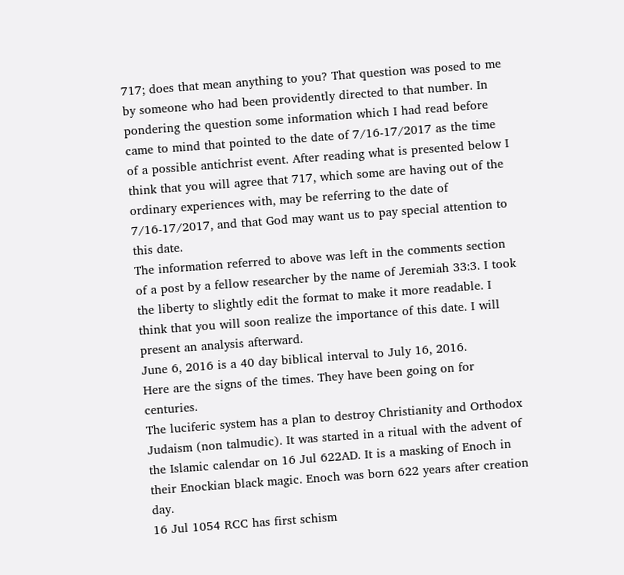717; does that mean anything to you? That question was posed to me by someone who had been providently directed to that number. In pondering the question some information which I had read before came to mind that pointed to the date of 7/16-17/2017 as the time of a possible antichrist event. After reading what is presented below I think that you will agree that 717, which some are having out of the ordinary experiences with, may be referring to the date of 7/16-17/2017, and that God may want us to pay special attention to this date.
The information referred to above was left in the comments section of a post by a fellow researcher by the name of Jeremiah 33:3. I took the liberty to slightly edit the format to make it more readable. I think that you will soon realize the importance of this date. I will present an analysis afterward.
June 6, 2016 is a 40 day biblical interval to July 16, 2016.
Here are the signs of the times. They have been going on for centuries.
The luciferic system has a plan to destroy Christianity and Orthodox Judaism (non talmudic). It was started in a ritual with the advent of the Islamic calendar on 16 Jul 622AD. It is a masking of Enoch in their Enockian black magic. Enoch was born 622 years after creation day.
16 Jul 1054 RCC has first schism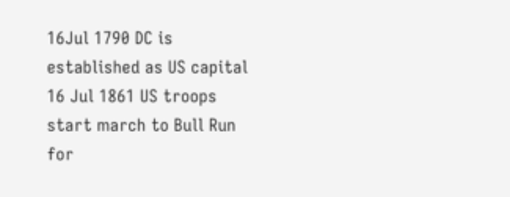16Jul 1790 DC is established as US capital
16 Jul 1861 US troops start march to Bull Run for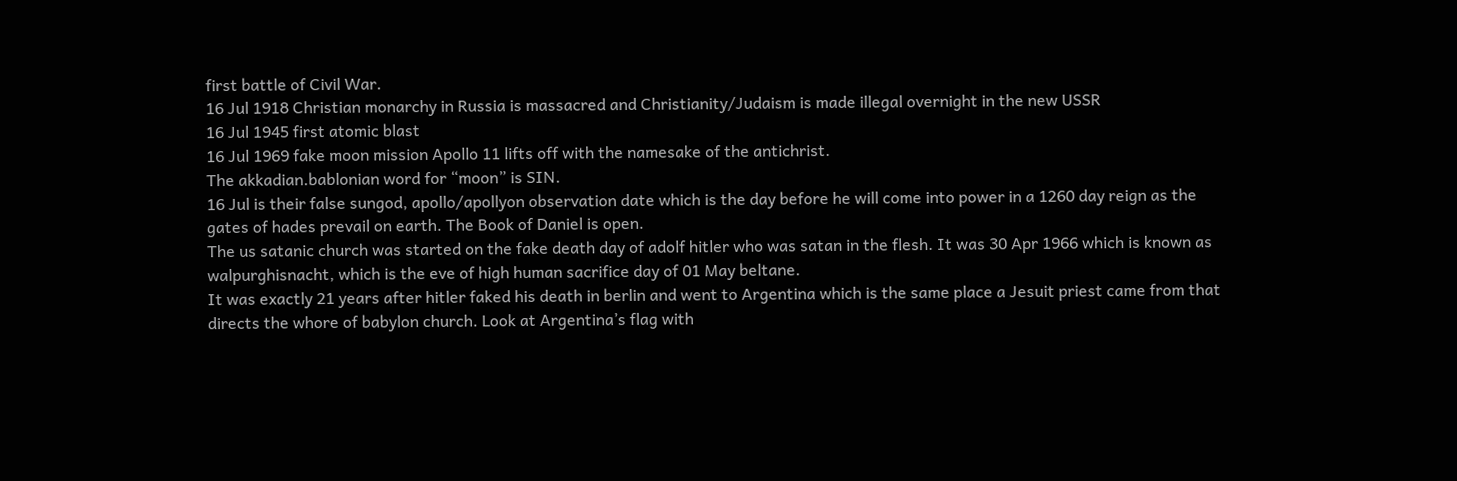first battle of Civil War.
16 Jul 1918 Christian monarchy in Russia is massacred and Christianity/Judaism is made illegal overnight in the new USSR
16 Jul 1945 first atomic blast
16 Jul 1969 fake moon mission Apollo 11 lifts off with the namesake of the antichrist.
The akkadian.bablonian word for “moon” is SIN.
16 Jul is their false sungod, apollo/apollyon observation date which is the day before he will come into power in a 1260 day reign as the gates of hades prevail on earth. The Book of Daniel is open.
The us satanic church was started on the fake death day of adolf hitler who was satan in the flesh. It was 30 Apr 1966 which is known as walpurghisnacht, which is the eve of high human sacrifice day of 01 May beltane.
It was exactly 21 years after hitler faked his death in berlin and went to Argentina which is the same place a Jesuit priest came from that directs the whore of babylon church. Look at Argentina’s flag with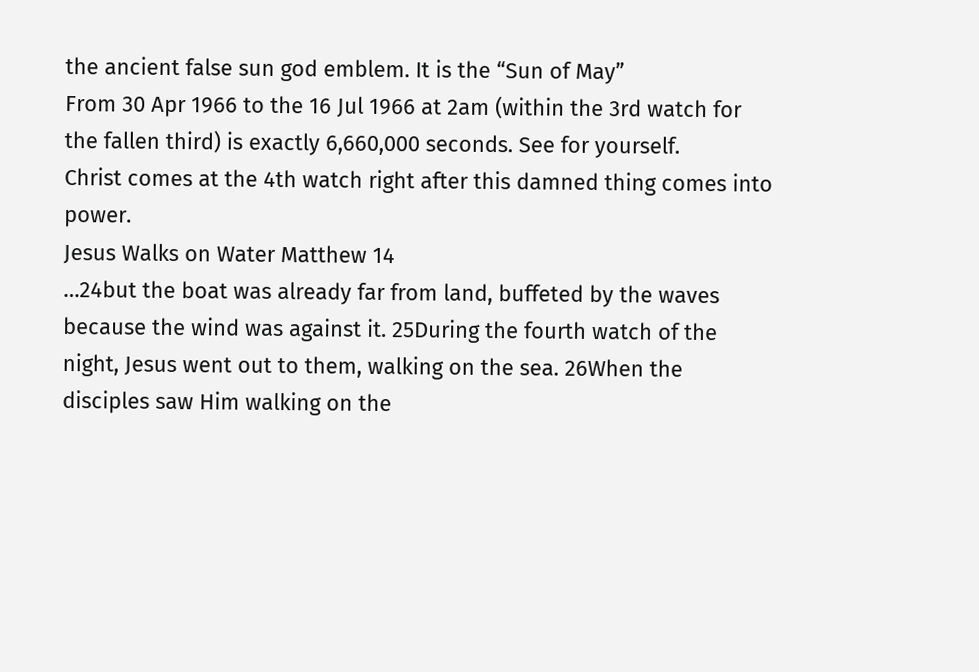the ancient false sun god emblem. It is the “Sun of May”
From 30 Apr 1966 to the 16 Jul 1966 at 2am (within the 3rd watch for the fallen third) is exactly 6,660,000 seconds. See for yourself.
Christ comes at the 4th watch right after this damned thing comes into power.
Jesus Walks on Water Matthew 14
…24but the boat was already far from land, buffeted by the waves because the wind was against it. 25During the fourth watch of the night, Jesus went out to them, walking on the sea. 26When the disciples saw Him walking on the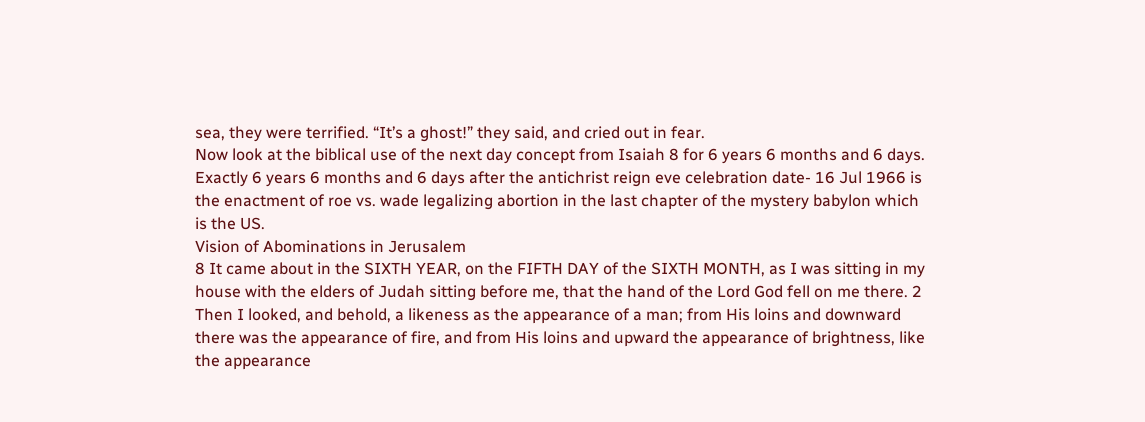sea, they were terrified. “It’s a ghost!” they said, and cried out in fear.
Now look at the biblical use of the next day concept from Isaiah 8 for 6 years 6 months and 6 days. Exactly 6 years 6 months and 6 days after the antichrist reign eve celebration date- 16 Jul 1966 is the enactment of roe vs. wade legalizing abortion in the last chapter of the mystery babylon which is the US.
Vision of Abominations in Jerusalem
8 It came about in the SIXTH YEAR, on the FIFTH DAY of the SIXTH MONTH, as I was sitting in my house with the elders of Judah sitting before me, that the hand of the Lord God fell on me there. 2 Then I looked, and behold, a likeness as the appearance of a man; from His loins and downward there was the appearance of fire, and from His loins and upward the appearance of brightness, like the appearance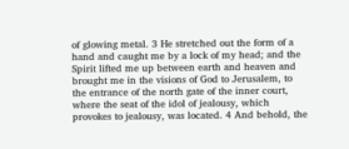of glowing metal. 3 He stretched out the form of a hand and caught me by a lock of my head; and the Spirit lifted me up between earth and heaven and brought me in the visions of God to Jerusalem, to the entrance of the north gate of the inner court, where the seat of the idol of jealousy, which provokes to jealousy, was located. 4 And behold, the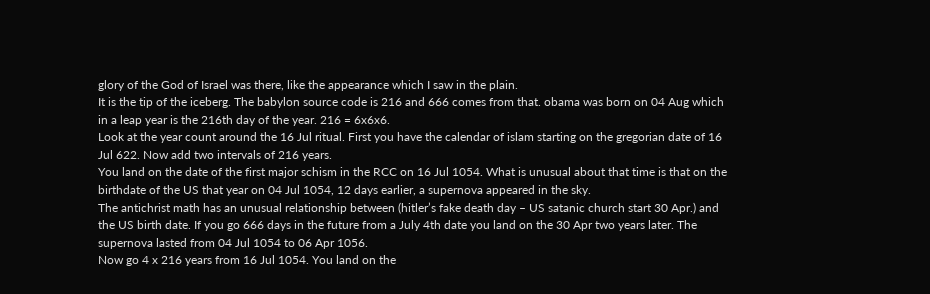glory of the God of Israel was there, like the appearance which I saw in the plain.
It is the tip of the iceberg. The babylon source code is 216 and 666 comes from that. obama was born on 04 Aug which in a leap year is the 216th day of the year. 216 = 6x6x6.
Look at the year count around the 16 Jul ritual. First you have the calendar of islam starting on the gregorian date of 16 Jul 622. Now add two intervals of 216 years.
You land on the date of the first major schism in the RCC on 16 Jul 1054. What is unusual about that time is that on the birthdate of the US that year on 04 Jul 1054, 12 days earlier, a supernova appeared in the sky.
The antichrist math has an unusual relationship between (hitler’s fake death day – US satanic church start 30 Apr.) and the US birth date. If you go 666 days in the future from a July 4th date you land on the 30 Apr two years later. The supernova lasted from 04 Jul 1054 to 06 Apr 1056.
Now go 4 x 216 years from 16 Jul 1054. You land on the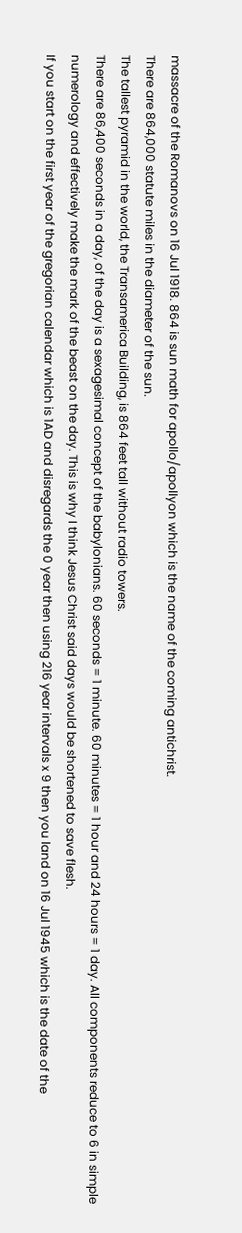massacre of the Romanovs on 16 Jul 1918. 864 is sun math for apollo/apollyon which is the name of the coming antichrist.
There are 864,000 statute miles in the diameter of the sun.
The tallest pyramid in the world, the Transamerica Building, is 864 feet tall without radio towers.
There are 86,400 seconds in a day, of the day is a sexagesimal concept of the babylonians. 60 seconds = 1 minute. 60 minutes = 1 hour and 24 hours = 1 day. All components reduce to 6 in simple numerology and effectively make the mark of the beast on the day. This is why I think Jesus Christ said days would be shortened to save flesh.
If you start on the first year of the gregorian calendar which is 1AD and disregards the 0 year then using 216 year intervals x 9 then you land on 16 Jul 1945 which is the date of the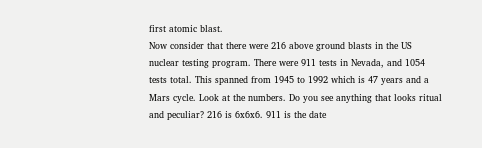first atomic blast.
Now consider that there were 216 above ground blasts in the US nuclear testing program. There were 911 tests in Nevada, and 1054 tests total. This spanned from 1945 to 1992 which is 47 years and a Mars cycle. Look at the numbers. Do you see anything that looks ritual and peculiar? 216 is 6x6x6. 911 is the date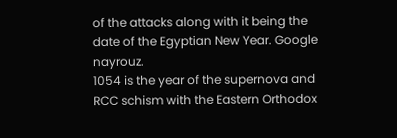of the attacks along with it being the date of the Egyptian New Year. Google nayrouz.
1054 is the year of the supernova and RCC schism with the Eastern Orthodox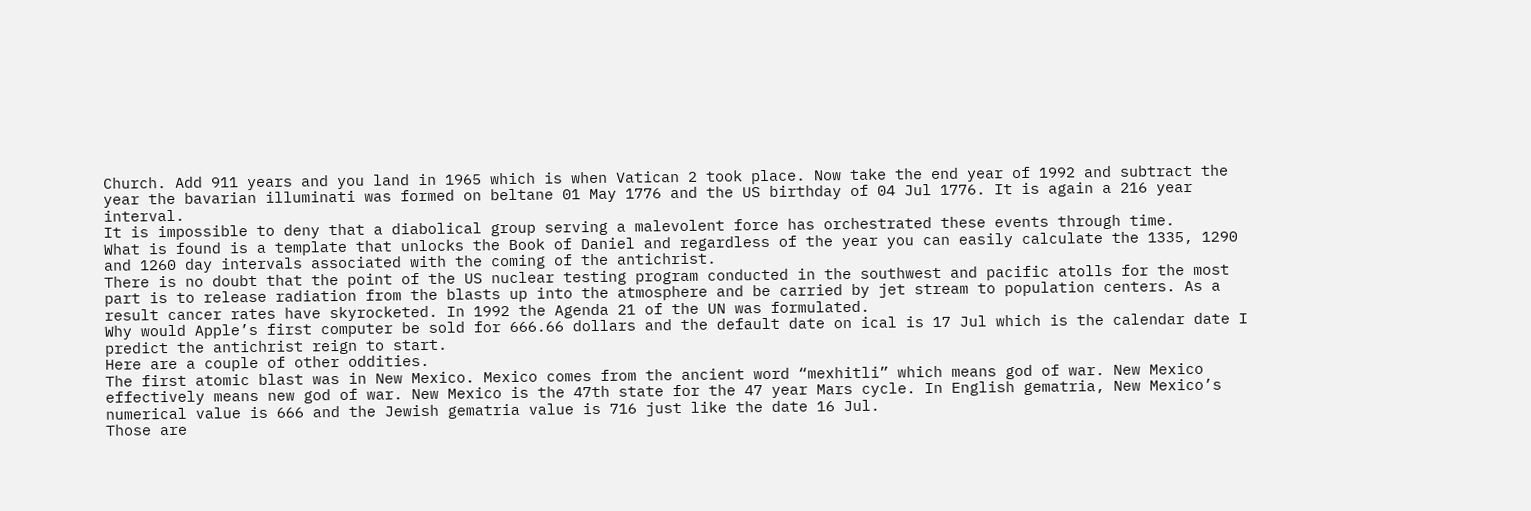Church. Add 911 years and you land in 1965 which is when Vatican 2 took place. Now take the end year of 1992 and subtract the year the bavarian illuminati was formed on beltane 01 May 1776 and the US birthday of 04 Jul 1776. It is again a 216 year interval.
It is impossible to deny that a diabolical group serving a malevolent force has orchestrated these events through time.
What is found is a template that unlocks the Book of Daniel and regardless of the year you can easily calculate the 1335, 1290 and 1260 day intervals associated with the coming of the antichrist.
There is no doubt that the point of the US nuclear testing program conducted in the southwest and pacific atolls for the most part is to release radiation from the blasts up into the atmosphere and be carried by jet stream to population centers. As a result cancer rates have skyrocketed. In 1992 the Agenda 21 of the UN was formulated.
Why would Apple’s first computer be sold for 666.66 dollars and the default date on ical is 17 Jul which is the calendar date I predict the antichrist reign to start.
Here are a couple of other oddities.
The first atomic blast was in New Mexico. Mexico comes from the ancient word “mexhitli” which means god of war. New Mexico effectively means new god of war. New Mexico is the 47th state for the 47 year Mars cycle. In English gematria, New Mexico’s numerical value is 666 and the Jewish gematria value is 716 just like the date 16 Jul.
Those are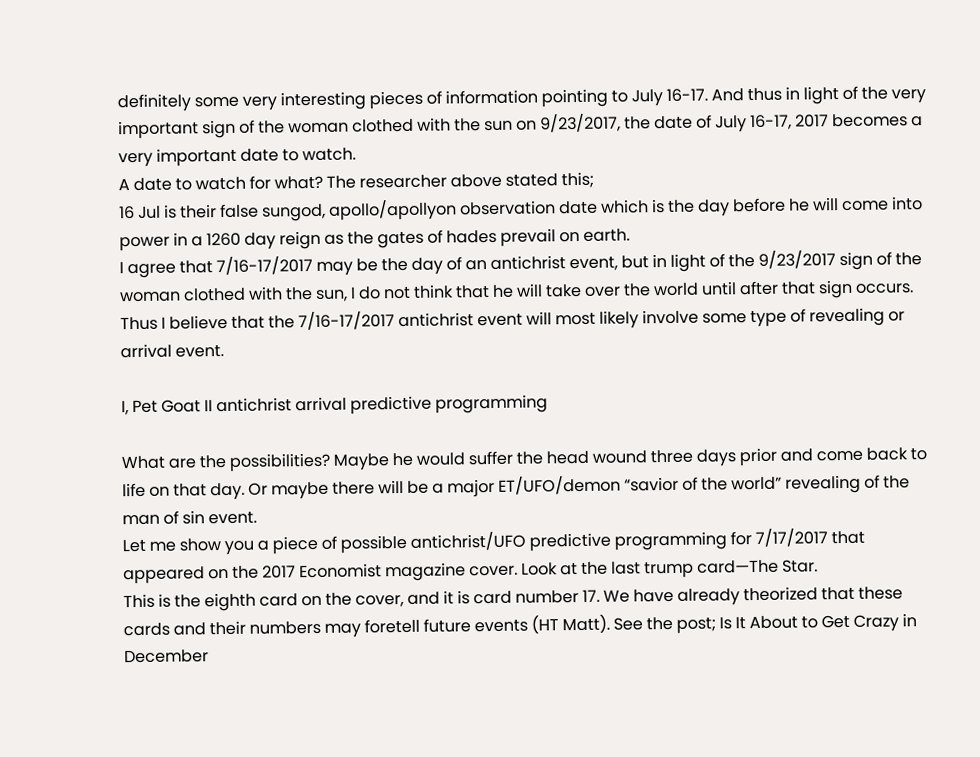definitely some very interesting pieces of information pointing to July 16-17. And thus in light of the very important sign of the woman clothed with the sun on 9/23/2017, the date of July 16-17, 2017 becomes a very important date to watch.
A date to watch for what? The researcher above stated this;
16 Jul is their false sungod, apollo/apollyon observation date which is the day before he will come into power in a 1260 day reign as the gates of hades prevail on earth.
I agree that 7/16-17/2017 may be the day of an antichrist event, but in light of the 9/23/2017 sign of the woman clothed with the sun, I do not think that he will take over the world until after that sign occurs. Thus I believe that the 7/16-17/2017 antichrist event will most likely involve some type of revealing or arrival event.

I, Pet Goat II antichrist arrival predictive programming

What are the possibilities? Maybe he would suffer the head wound three days prior and come back to life on that day. Or maybe there will be a major ET/UFO/demon “savior of the world” revealing of the man of sin event.
Let me show you a piece of possible antichrist/UFO predictive programming for 7/17/2017 that appeared on the 2017 Economist magazine cover. Look at the last trump card—The Star.
This is the eighth card on the cover, and it is card number 17. We have already theorized that these cards and their numbers may foretell future events (HT Matt). See the post; Is It About to Get Crazy in December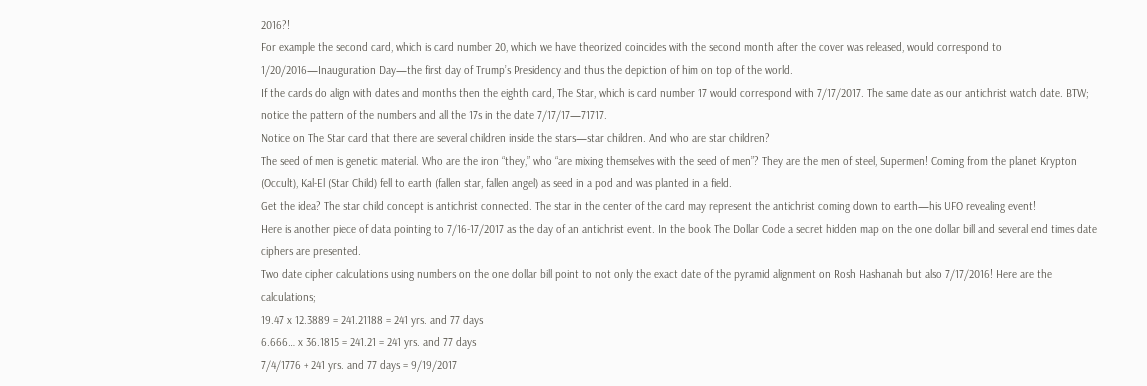2016?!
For example the second card, which is card number 20, which we have theorized coincides with the second month after the cover was released, would correspond to 1/20/2016—Inauguration Day—the first day of Trump’s Presidency and thus the depiction of him on top of the world.
If the cards do align with dates and months then the eighth card, The Star, which is card number 17 would correspond with 7/17/2017. The same date as our antichrist watch date. BTW; notice the pattern of the numbers and all the 17s in the date 7/17/17—71717.
Notice on The Star card that there are several children inside the stars—star children. And who are star children?
The seed of men is genetic material. Who are the iron “they,” who “are mixing themselves with the seed of men”? They are the men of steel, Supermen! Coming from the planet Krypton (Occult), Kal-El (Star Child) fell to earth (fallen star, fallen angel) as seed in a pod and was planted in a field.
Get the idea? The star child concept is antichrist connected. The star in the center of the card may represent the antichrist coming down to earth—his UFO revealing event!
Here is another piece of data pointing to 7/16-17/2017 as the day of an antichrist event. In the book The Dollar Code a secret hidden map on the one dollar bill and several end times date ciphers are presented.
Two date cipher calculations using numbers on the one dollar bill point to not only the exact date of the pyramid alignment on Rosh Hashanah but also 7/17/2016! Here are the calculations;
19.47 x 12.3889 = 241.21188 = 241 yrs. and 77 days
6.666… x 36.1815 = 241.21 = 241 yrs. and 77 days
7/4/1776 + 241 yrs. and 77 days = 9/19/2017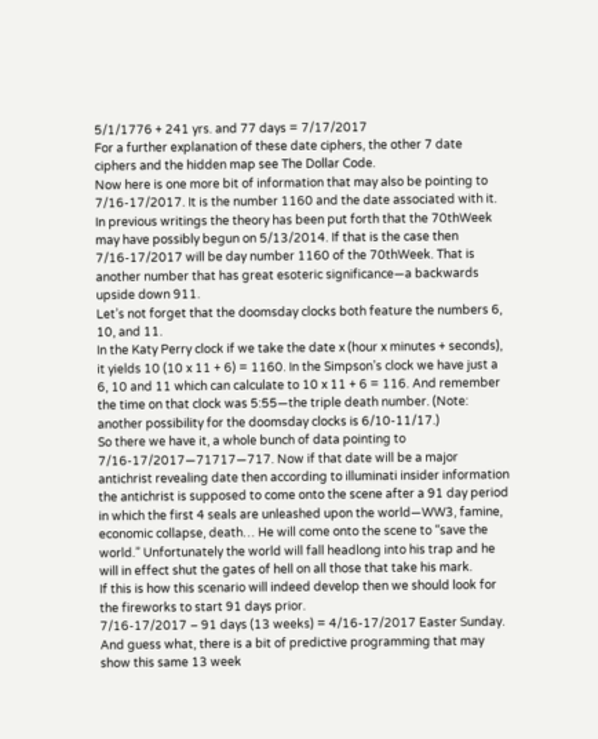5/1/1776 + 241 yrs. and 77 days = 7/17/2017
For a further explanation of these date ciphers, the other 7 date ciphers and the hidden map see The Dollar Code.
Now here is one more bit of information that may also be pointing to 7/16-17/2017. It is the number 1160 and the date associated with it. In previous writings the theory has been put forth that the 70thWeek may have possibly begun on 5/13/2014. If that is the case then 7/16-17/2017 will be day number 1160 of the 70thWeek. That is another number that has great esoteric significance—a backwards upside down 911.
Let’s not forget that the doomsday clocks both feature the numbers 6, 10, and 11.
In the Katy Perry clock if we take the date x (hour x minutes + seconds), it yields 10 (10 x 11 + 6) = 1160. In the Simpson’s clock we have just a 6, 10 and 11 which can calculate to 10 x 11 + 6 = 116. And remember the time on that clock was 5:55—the triple death number. (Note: another possibility for the doomsday clocks is 6/10-11/17.)
So there we have it, a whole bunch of data pointing to 7/16-17/2017—71717—717. Now if that date will be a major antichrist revealing date then according to illuminati insider information the antichrist is supposed to come onto the scene after a 91 day period in which the first 4 seals are unleashed upon the world—WW3, famine, economic collapse, death… He will come onto the scene to “save the world.” Unfortunately the world will fall headlong into his trap and he will in effect shut the gates of hell on all those that take his mark.
If this is how this scenario will indeed develop then we should look for the fireworks to start 91 days prior.
7/16-17/2017 – 91 days (13 weeks) = 4/16-17/2017 Easter Sunday.
And guess what, there is a bit of predictive programming that may show this same 13 week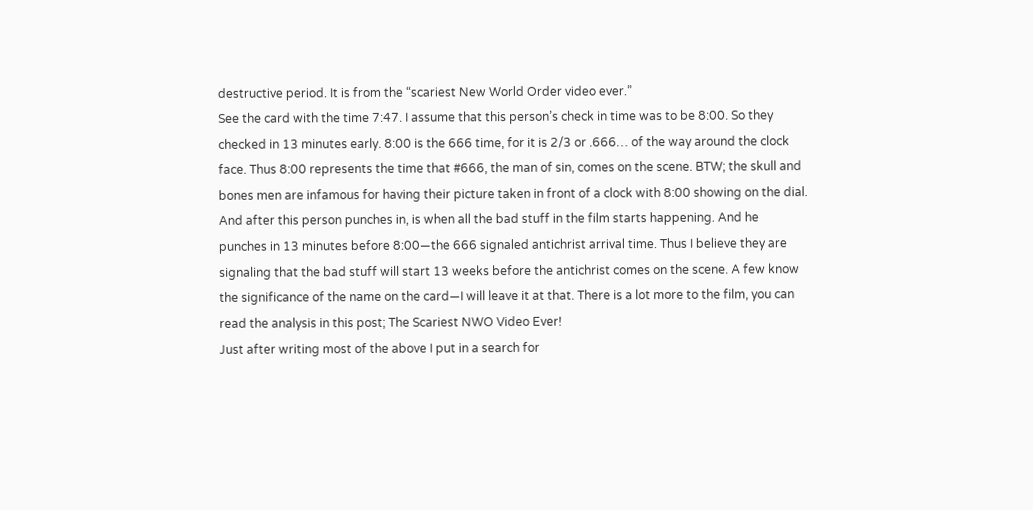destructive period. It is from the “scariest New World Order video ever.”
See the card with the time 7:47. I assume that this person’s check in time was to be 8:00. So they checked in 13 minutes early. 8:00 is the 666 time, for it is 2/3 or .666… of the way around the clock face. Thus 8:00 represents the time that #666, the man of sin, comes on the scene. BTW; the skull and bones men are infamous for having their picture taken in front of a clock with 8:00 showing on the dial.
And after this person punches in, is when all the bad stuff in the film starts happening. And he punches in 13 minutes before 8:00—the 666 signaled antichrist arrival time. Thus I believe they are signaling that the bad stuff will start 13 weeks before the antichrist comes on the scene. A few know the significance of the name on the card—I will leave it at that. There is a lot more to the film, you can read the analysis in this post; The Scariest NWO Video Ever!
Just after writing most of the above I put in a search for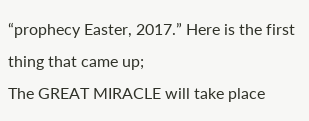“prophecy Easter, 2017.” Here is the first thing that came up;
The GREAT MIRACLE will take place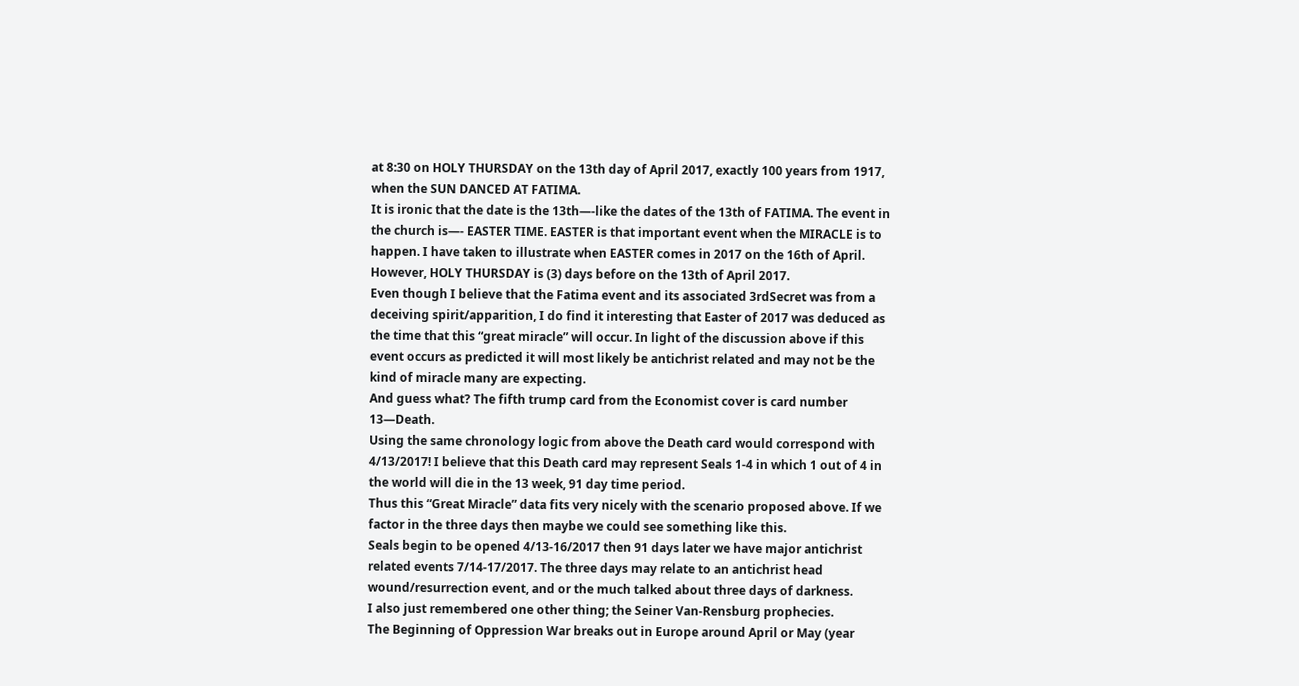at 8:30 on HOLY THURSDAY on the 13th day of April 2017, exactly 100 years from 1917, when the SUN DANCED AT FATIMA.
It is ironic that the date is the 13th—-like the dates of the 13th of FATIMA. The event in the church is—- EASTER TIME. EASTER is that important event when the MIRACLE is to happen. I have taken to illustrate when EASTER comes in 2017 on the 16th of April. However, HOLY THURSDAY is (3) days before on the 13th of April 2017.
Even though I believe that the Fatima event and its associated 3rdSecret was from a deceiving spirit/apparition, I do find it interesting that Easter of 2017 was deduced as the time that this “great miracle” will occur. In light of the discussion above if this event occurs as predicted it will most likely be antichrist related and may not be the kind of miracle many are expecting.
And guess what? The fifth trump card from the Economist cover is card number 13—Death.
Using the same chronology logic from above the Death card would correspond with 4/13/2017! I believe that this Death card may represent Seals 1-4 in which 1 out of 4 in the world will die in the 13 week, 91 day time period.
Thus this “Great Miracle” data fits very nicely with the scenario proposed above. If we factor in the three days then maybe we could see something like this.
Seals begin to be opened 4/13-16/2017 then 91 days later we have major antichrist related events 7/14-17/2017. The three days may relate to an antichrist head wound/resurrection event, and or the much talked about three days of darkness.
I also just remembered one other thing; the Seiner Van-Rensburg prophecies.
The Beginning of Oppression War breaks out in Europe around April or May (year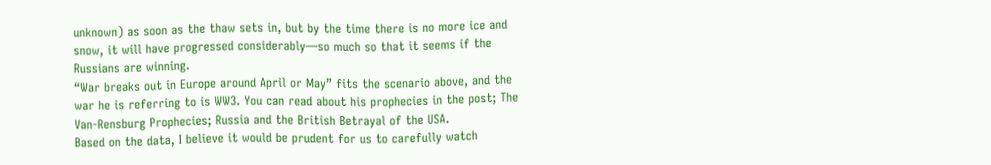unknown) as soon as the thaw sets in, but by the time there is no more ice and snow, it will have progressed considerably—so much so that it seems if the Russians are winning.
“War breaks out in Europe around April or May” fits the scenario above, and the war he is referring to is WW3. You can read about his prophecies in the post; The Van-Rensburg Prophecies; Russia and the British Betrayal of the USA.
Based on the data, I believe it would be prudent for us to carefully watch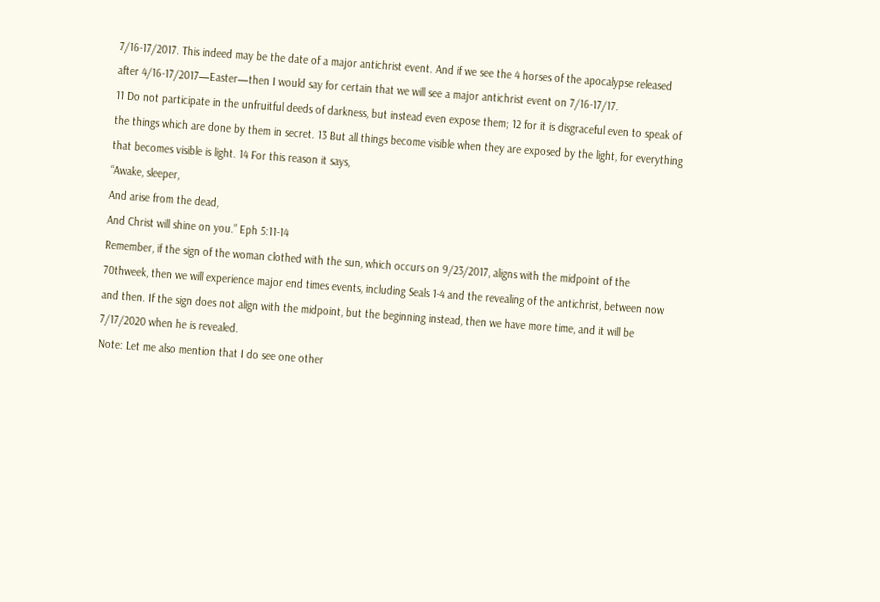7/16-17/2017. This indeed may be the date of a major antichrist event. And if we see the 4 horses of the apocalypse released after 4/16-17/2017—Easter—then I would say for certain that we will see a major antichrist event on 7/16-17/17.
11 Do not participate in the unfruitful deeds of darkness, but instead even expose them; 12 for it is disgraceful even to speak of the things which are done by them in secret. 13 But all things become visible when they are exposed by the light, for everything that becomes visible is light. 14 For this reason it says,
“Awake, sleeper,
And arise from the dead,
And Christ will shine on you.” Eph 5:11-14
Remember, if the sign of the woman clothed with the sun, which occurs on 9/23/2017, aligns with the midpoint of the 70thweek, then we will experience major end times events, including Seals 1-4 and the revealing of the antichrist, between now and then. If the sign does not align with the midpoint, but the beginning instead, then we have more time, and it will be 7/17/2020 when he is revealed.
Note: Let me also mention that I do see one other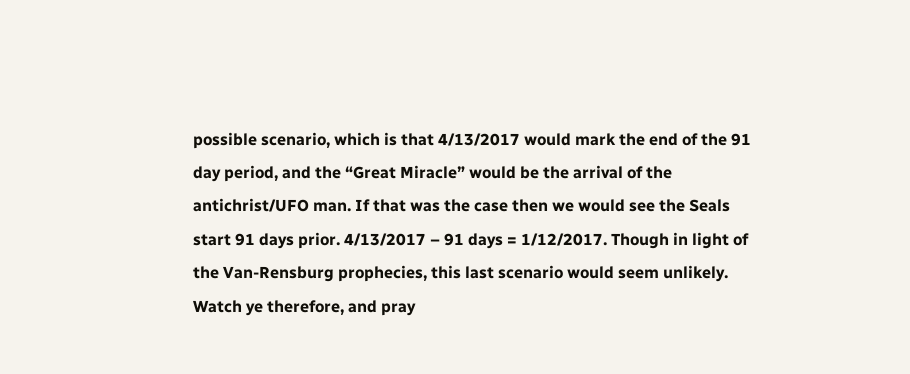possible scenario, which is that 4/13/2017 would mark the end of the 91 day period, and the “Great Miracle” would be the arrival of the antichrist/UFO man. If that was the case then we would see the Seals start 91 days prior. 4/13/2017 – 91 days = 1/12/2017. Though in light of the Van-Rensburg prophecies, this last scenario would seem unlikely.
Watch ye therefore, and pray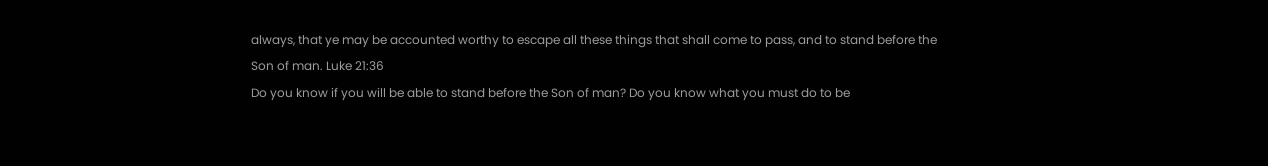always, that ye may be accounted worthy to escape all these things that shall come to pass, and to stand before the Son of man. Luke 21:36
Do you know if you will be able to stand before the Son of man? Do you know what you must do to be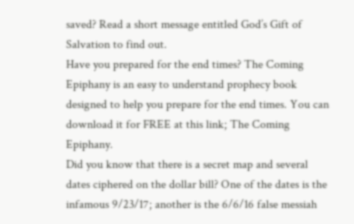saved? Read a short message entitled God’s Gift of Salvation to find out.
Have you prepared for the end times? The Coming Epiphany is an easy to understand prophecy book designed to help you prepare for the end times. You can download it for FREE at this link; The Coming Epiphany.
Did you know that there is a secret map and several dates ciphered on the dollar bill? One of the dates is the infamous 9/23/17; another is the 6/6/16 false messiah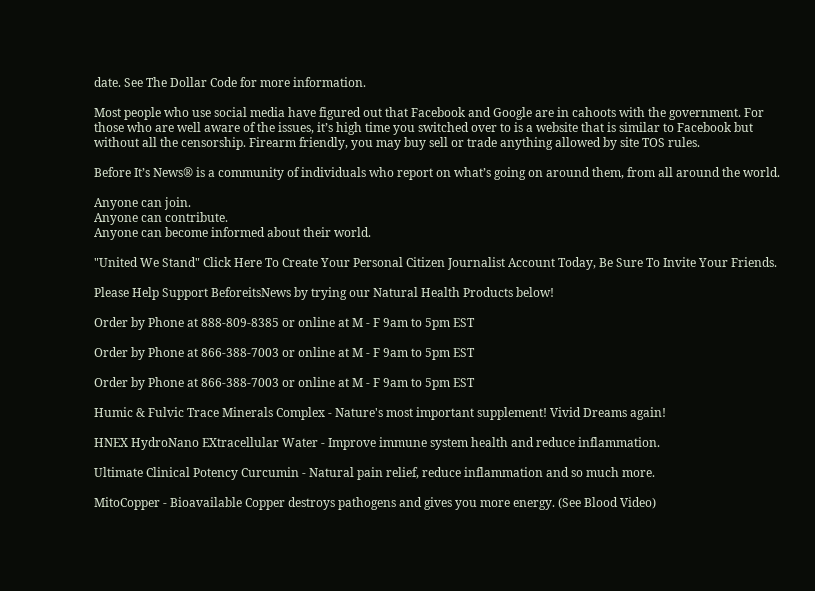date. See The Dollar Code for more information.

Most people who use social media have figured out that Facebook and Google are in cahoots with the government. For those who are well aware of the issues, it’s high time you switched over to is a website that is similar to Facebook but without all the censorship. Firearm friendly, you may buy sell or trade anything allowed by site TOS rules.

Before It’s News® is a community of individuals who report on what’s going on around them, from all around the world.

Anyone can join.
Anyone can contribute.
Anyone can become informed about their world.

"United We Stand" Click Here To Create Your Personal Citizen Journalist Account Today, Be Sure To Invite Your Friends.

Please Help Support BeforeitsNews by trying our Natural Health Products below!

Order by Phone at 888-809-8385 or online at M - F 9am to 5pm EST

Order by Phone at 866-388-7003 or online at M - F 9am to 5pm EST

Order by Phone at 866-388-7003 or online at M - F 9am to 5pm EST

Humic & Fulvic Trace Minerals Complex - Nature's most important supplement! Vivid Dreams again!

HNEX HydroNano EXtracellular Water - Improve immune system health and reduce inflammation.

Ultimate Clinical Potency Curcumin - Natural pain relief, reduce inflammation and so much more.

MitoCopper - Bioavailable Copper destroys pathogens and gives you more energy. (See Blood Video)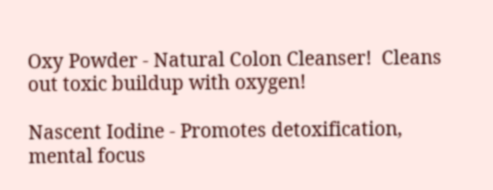Oxy Powder - Natural Colon Cleanser!  Cleans out toxic buildup with oxygen!

Nascent Iodine - Promotes detoxification, mental focus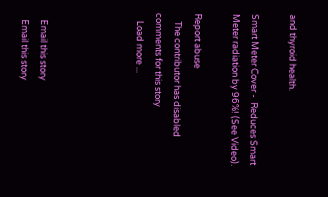and thyroid health.

Smart Meter Cover -  Reduces Smart Meter radiation by 96%! (See Video).

Report abuse
    The contributor has disabled comments for this story
    Load more ...




    Email this story
    Email this story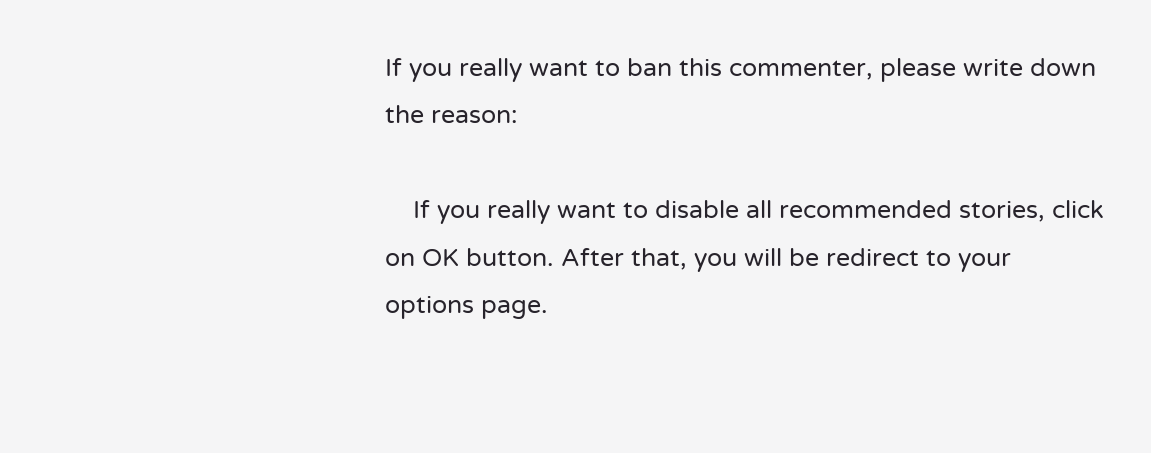If you really want to ban this commenter, please write down the reason:

    If you really want to disable all recommended stories, click on OK button. After that, you will be redirect to your options page.